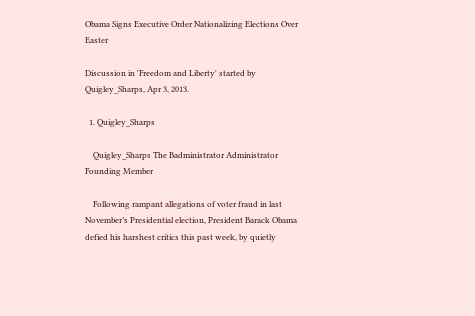Obama Signs Executive Order Nationalizing Elections Over Easter

Discussion in 'Freedom and Liberty' started by Quigley_Sharps, Apr 3, 2013.

  1. Quigley_Sharps

    Quigley_Sharps The Badministrator Administrator Founding Member

    Following rampant allegations of voter fraud in last November’s Presidential election, President Barack Obama defied his harshest critics this past week, by quietly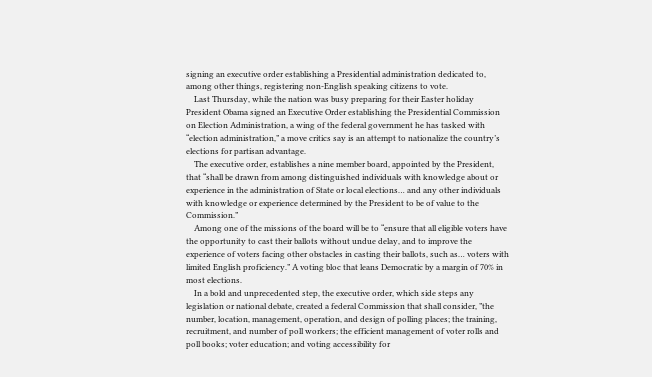signing an executive order establishing a Presidential administration dedicated to, among other things, registering non-English speaking citizens to vote.
    Last Thursday, while the nation was busy preparing for their Easter holiday President Obama signed an Executive Order establishing the Presidential Commission on Election Administration, a wing of the federal government he has tasked with “election administration,” a move critics say is an attempt to nationalize the country’s elections for partisan advantage.
    The executive order, establishes a nine member board, appointed by the President, that “shall be drawn from among distinguished individuals with knowledge about or experience in the administration of State or local elections… and any other individuals with knowledge or experience determined by the President to be of value to the Commission.”
    Among one of the missions of the board will be to “ensure that all eligible voters have the opportunity to cast their ballots without undue delay, and to improve the experience of voters facing other obstacles in casting their ballots, such as… voters with limited English proficiency.” A voting bloc that leans Democratic by a margin of 70% in most elections.
    In a bold and unprecedented step, the executive order, which side steps any legislation or national debate, created a federal Commission that shall consider, ”the number, location, management, operation, and design of polling places; the training, recruitment, and number of poll workers; the efficient management of voter rolls and poll books; voter education; and voting accessibility for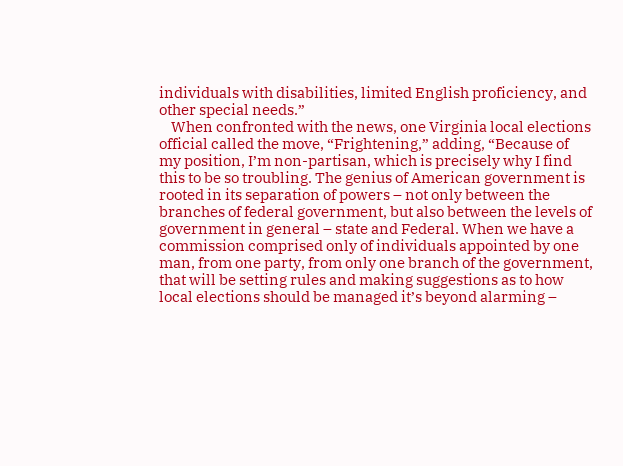individuals with disabilities, limited English proficiency, and other special needs.”
    When confronted with the news, one Virginia local elections official called the move, “Frightening,” adding, “Because of my position, I’m non-partisan, which is precisely why I find this to be so troubling. The genius of American government is rooted in its separation of powers – not only between the branches of federal government, but also between the levels of government in general – state and Federal. When we have a commission comprised only of individuals appointed by one man, from one party, from only one branch of the government, that will be setting rules and making suggestions as to how local elections should be managed it’s beyond alarming –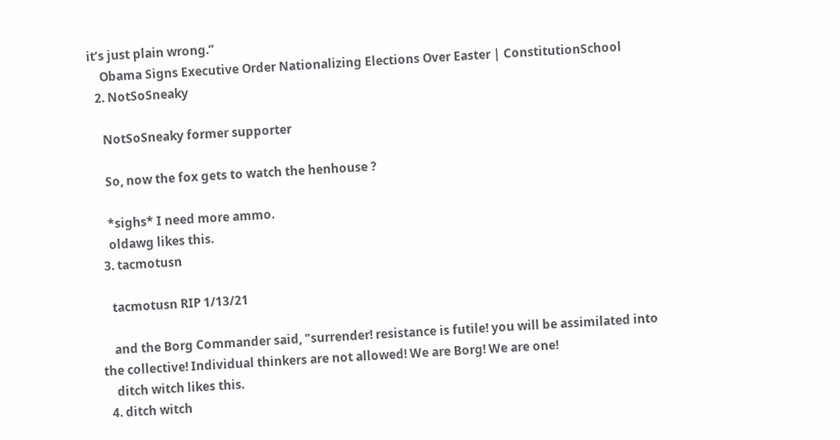it’s just plain wrong.”
    Obama Signs Executive Order Nationalizing Elections Over Easter | ConstitutionSchool
  2. NotSoSneaky

    NotSoSneaky former supporter

    So, now the fox gets to watch the henhouse ?

    *sighs* I need more ammo.
    oldawg likes this.
  3. tacmotusn

    tacmotusn RIP 1/13/21

    and the Borg Commander said, "surrender! resistance is futile! you will be assimilated into the collective! Individual thinkers are not allowed! We are Borg! We are one!
    ditch witch likes this.
  4. ditch witch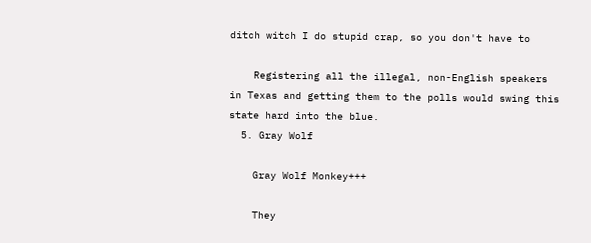ditch witch I do stupid crap, so you don't have to

    Registering all the illegal, non-English speakers in Texas and getting them to the polls would swing this state hard into the blue.
  5. Gray Wolf

    Gray Wolf Monkey+++

    They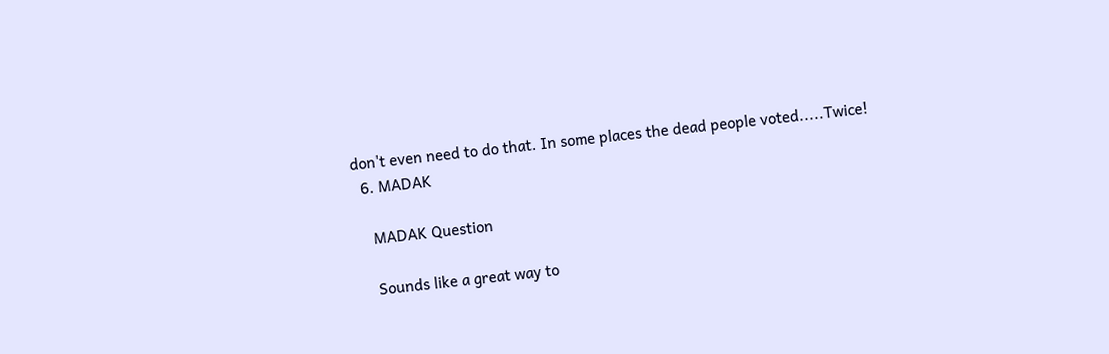don't even need to do that. In some places the dead people voted.....Twice!
  6. MADAK

    MADAK Question

    Sounds like a great way to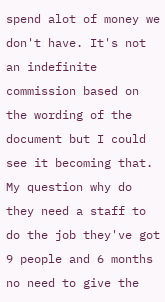spend alot of money we don't have. It's not an indefinite commission based on the wording of the document but I could see it becoming that. My question why do they need a staff to do the job they've got 9 people and 6 months no need to give the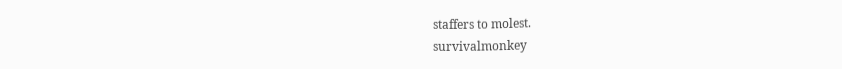staffers to molest.
survivalmonkey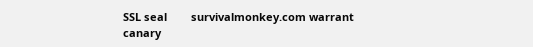SSL seal        survivalmonkey.com warrant canary